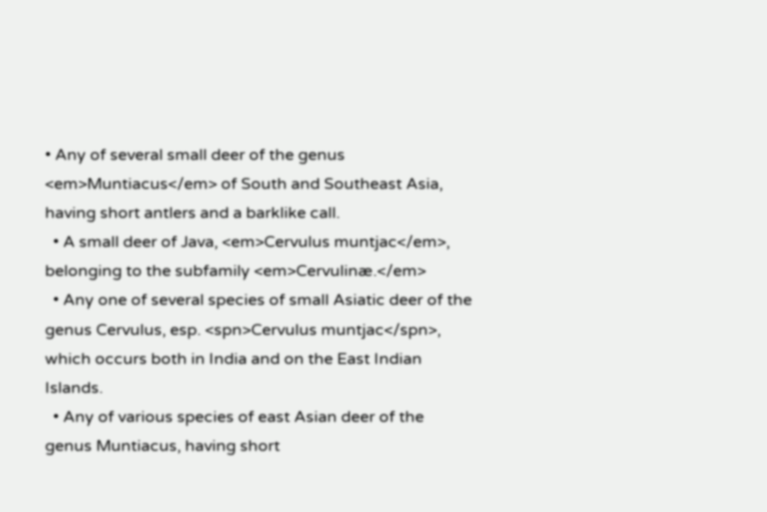• Any of several small deer of the genus <em>Muntiacus</em> of South and Southeast Asia, having short antlers and a barklike call.
  • A small deer of Java, <em>Cervulus muntjac</em>, belonging to the subfamily <em>Cervulinæ.</em>
  • Any one of several species of small Asiatic deer of the genus Cervulus, esp. <spn>Cervulus muntjac</spn>, which occurs both in India and on the East Indian Islands.
  • Any of various species of east Asian deer of the genus Muntiacus, having short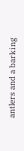antlers and a barking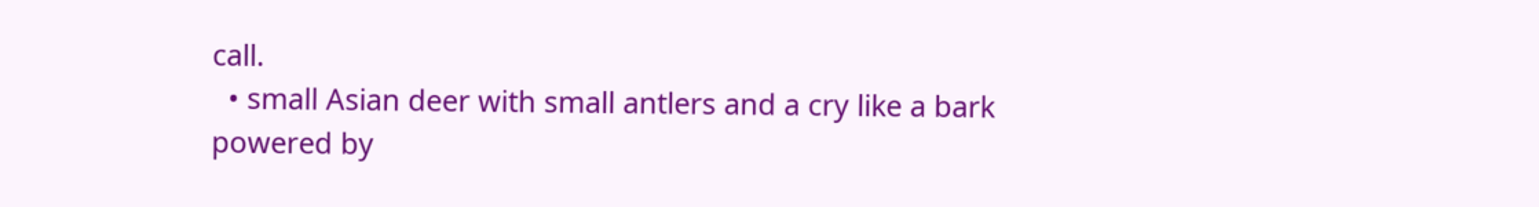call.
  • small Asian deer with small antlers and a cry like a bark
powered by